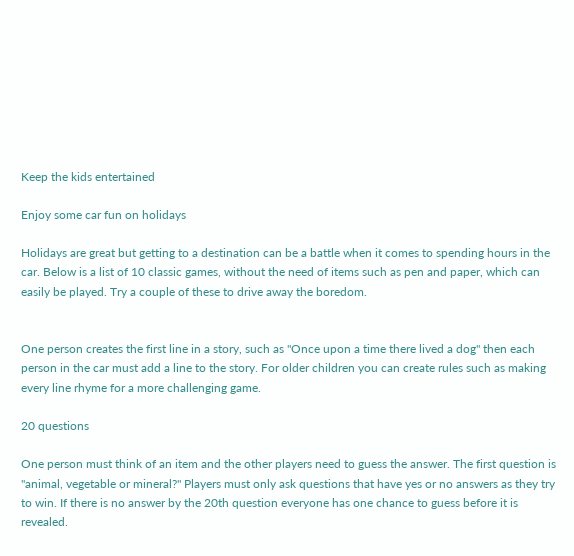Keep the kids entertained

Enjoy some car fun on holidays

Holidays are great but getting to a destination can be a battle when it comes to spending hours in the car. Below is a list of 10 classic games, without the need of items such as pen and paper, which can easily be played. Try a couple of these to drive away the boredom.


One person creates the first line in a story, such as "Once upon a time there lived a dog" then each person in the car must add a line to the story. For older children you can create rules such as making every line rhyme for a more challenging game.

20 questions

One person must think of an item and the other players need to guess the answer. The first question is "animal, vegetable or mineral?" Players must only ask questions that have yes or no answers as they try to win. If there is no answer by the 20th question everyone has one chance to guess before it is revealed.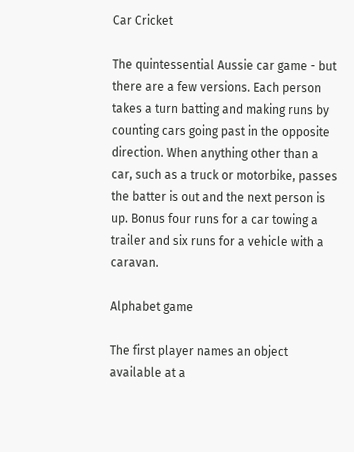Car Cricket

The quintessential Aussie car game - but there are a few versions. Each person takes a turn batting and making runs by counting cars going past in the opposite direction. When anything other than a car, such as a truck or motorbike, passes the batter is out and the next person is up. Bonus four runs for a car towing a trailer and six runs for a vehicle with a caravan.

Alphabet game

The first player names an object available at a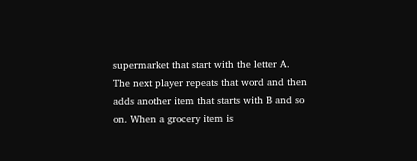supermarket that start with the letter A. The next player repeats that word and then adds another item that starts with B and so on. When a grocery item is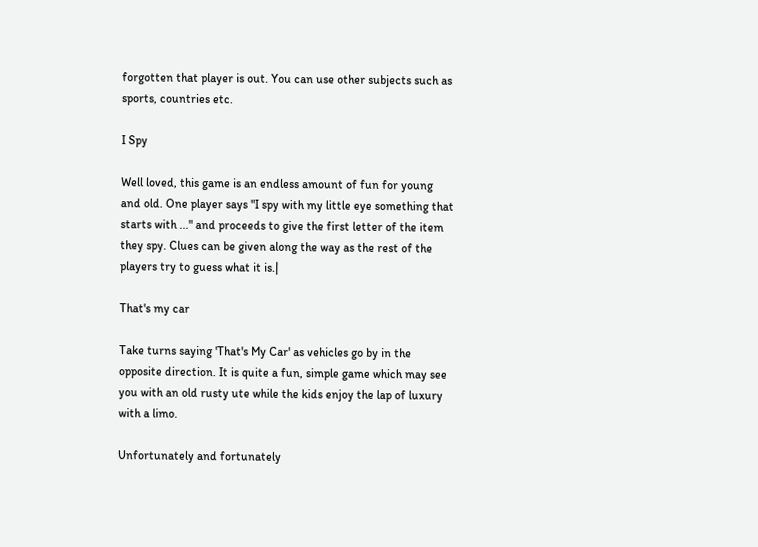forgotten that player is out. You can use other subjects such as sports, countries etc.

I Spy

Well loved, this game is an endless amount of fun for young and old. One player says "I spy with my little eye something that starts with ..." and proceeds to give the first letter of the item they spy. Clues can be given along the way as the rest of the players try to guess what it is.|

That's my car

Take turns saying 'That's My Car' as vehicles go by in the opposite direction. It is quite a fun, simple game which may see you with an old rusty ute while the kids enjoy the lap of luxury with a limo.

Unfortunately and fortunately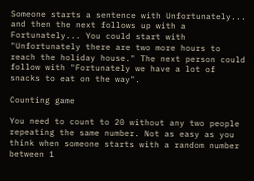Someone starts a sentence with Unfortunately... and then the next follows up with a Fortunately... You could start with "Unfortunately there are two more hours to reach the holiday house." The next person could follow with "Fortunately we have a lot of snacks to eat on the way".

Counting game

You need to count to 20 without any two people repeating the same number. Not as easy as you think when someone starts with a random number between 1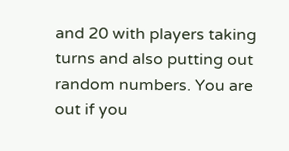and 20 with players taking turns and also putting out random numbers. You are out if you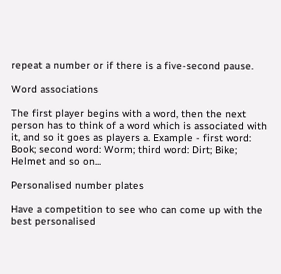repeat a number or if there is a five-second pause.

Word associations

The first player begins with a word, then the next person has to think of a word which is associated with it, and so it goes as players a. Example - first word: Book; second word: Worm; third word: Dirt; Bike; Helmet and so on...

Personalised number plates

Have a competition to see who can come up with the best personalised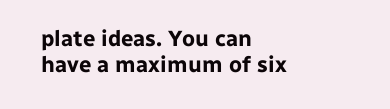plate ideas. You can have a maximum of six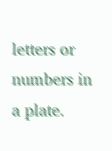letters or numbers in a plate.